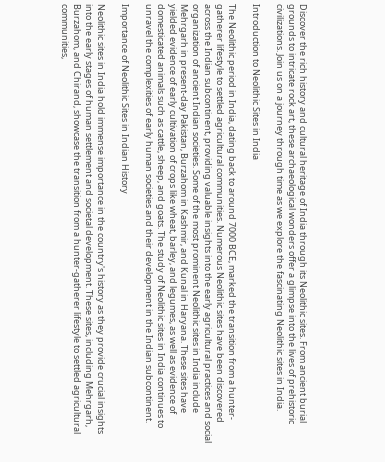Discover the rich history and cultural heritage of India through its Neolithic sites. From ancient burial grounds to intricate rock art, these archaeological wonders offer a glimpse into the lives of prehistoric civilizations. Join us on a journey through time as we explore the fascinating Neolithic sites in India.

Introduction to Neolithic Sites in India

The Neolithic period in India, dating back to around 7000 BCE, marked the transition from a hunter-gatherer lifestyle to settled agricultural communities. Numerous Neolithic sites have been discovered across the Indian subcontinent, providing valuable insights into the early agricultural practices and social organization of ancient Indian societies. Some of the most prominent Neolithic sites in India include Mehrgarh in present-day Pakistan, Burzahom in Kashmir, and Kunal in Haryana. These sites have yielded evidence of early cultivation of crops like wheat, barley, and legumes, as well as evidence of domesticated animals such as cattle, sheep, and goats. The study of Neolithic sites in India continues to unravel the complexities of early human societies and their development in the Indian subcontinent.

Importance of Neolithic Sites in Indian History

Neolithic sites in India hold immense importance in the country's history as they provide crucial insights into the early stages of human settlement and societal development. These sites, including Mehrgarh, Burzahom, and Chirand, showcase the transition from a hunter-gatherer lifestyle to settled agricultural communities,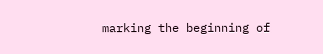marking the beginning of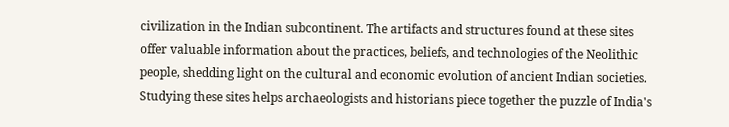civilization in the Indian subcontinent. The artifacts and structures found at these sites offer valuable information about the practices, beliefs, and technologies of the Neolithic people, shedding light on the cultural and economic evolution of ancient Indian societies. Studying these sites helps archaeologists and historians piece together the puzzle of India's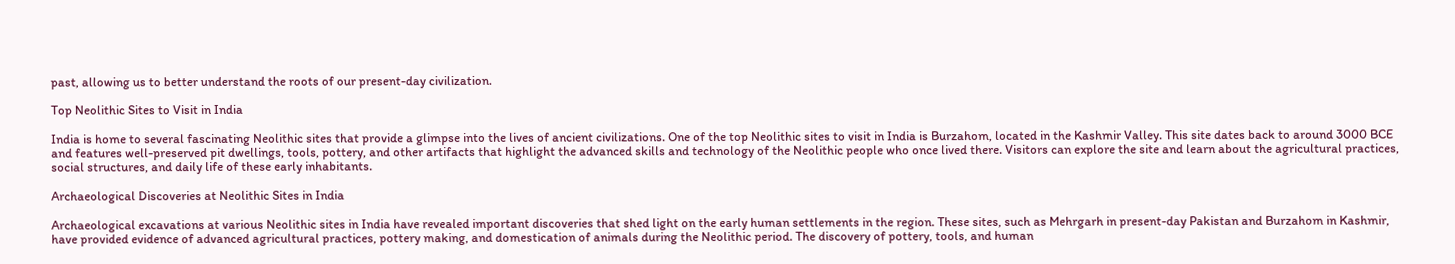past, allowing us to better understand the roots of our present-day civilization.

Top Neolithic Sites to Visit in India

India is home to several fascinating Neolithic sites that provide a glimpse into the lives of ancient civilizations. One of the top Neolithic sites to visit in India is Burzahom, located in the Kashmir Valley. This site dates back to around 3000 BCE and features well-preserved pit dwellings, tools, pottery, and other artifacts that highlight the advanced skills and technology of the Neolithic people who once lived there. Visitors can explore the site and learn about the agricultural practices, social structures, and daily life of these early inhabitants.

Archaeological Discoveries at Neolithic Sites in India

Archaeological excavations at various Neolithic sites in India have revealed important discoveries that shed light on the early human settlements in the region. These sites, such as Mehrgarh in present-day Pakistan and Burzahom in Kashmir, have provided evidence of advanced agricultural practices, pottery making, and domestication of animals during the Neolithic period. The discovery of pottery, tools, and human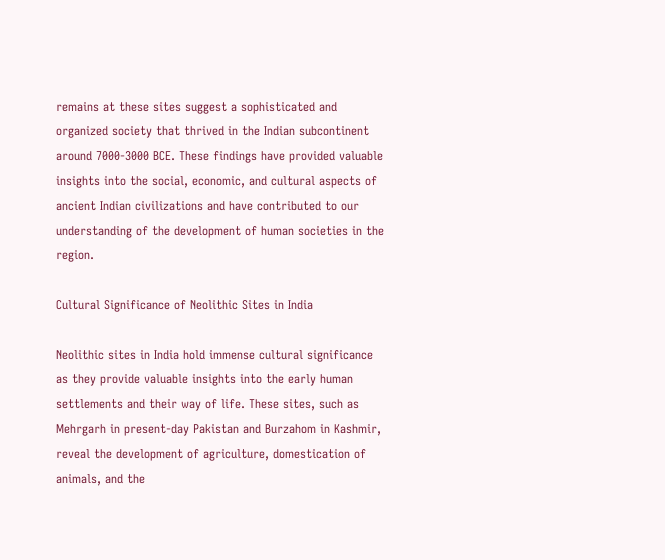remains at these sites suggest a sophisticated and organized society that thrived in the Indian subcontinent around 7000-3000 BCE. These findings have provided valuable insights into the social, economic, and cultural aspects of ancient Indian civilizations and have contributed to our understanding of the development of human societies in the region.

Cultural Significance of Neolithic Sites in India

Neolithic sites in India hold immense cultural significance as they provide valuable insights into the early human settlements and their way of life. These sites, such as Mehrgarh in present-day Pakistan and Burzahom in Kashmir, reveal the development of agriculture, domestication of animals, and the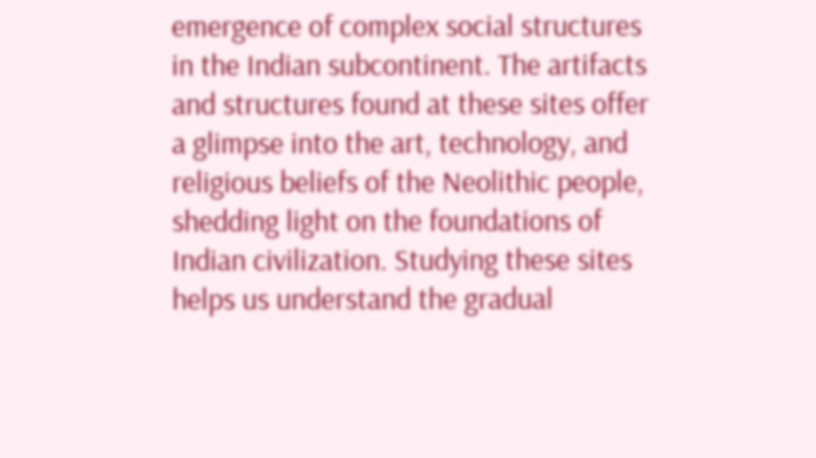emergence of complex social structures in the Indian subcontinent. The artifacts and structures found at these sites offer a glimpse into the art, technology, and religious beliefs of the Neolithic people, shedding light on the foundations of Indian civilization. Studying these sites helps us understand the gradual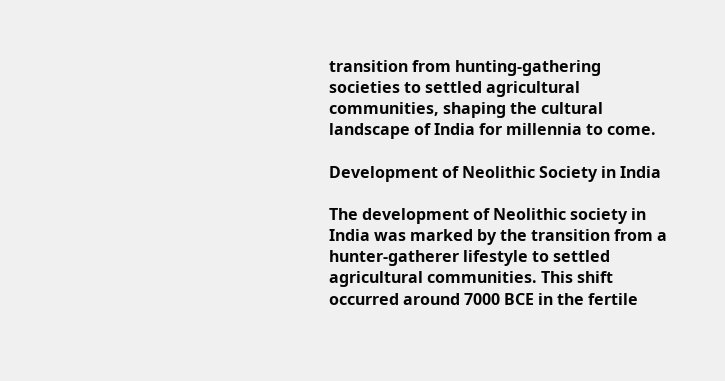transition from hunting-gathering societies to settled agricultural communities, shaping the cultural landscape of India for millennia to come.

Development of Neolithic Society in India

The development of Neolithic society in India was marked by the transition from a hunter-gatherer lifestyle to settled agricultural communities. This shift occurred around 7000 BCE in the fertile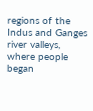regions of the Indus and Ganges river valleys, where people began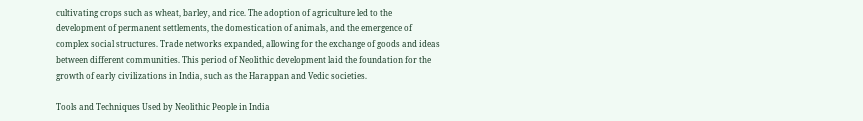cultivating crops such as wheat, barley, and rice. The adoption of agriculture led to the development of permanent settlements, the domestication of animals, and the emergence of complex social structures. Trade networks expanded, allowing for the exchange of goods and ideas between different communities. This period of Neolithic development laid the foundation for the growth of early civilizations in India, such as the Harappan and Vedic societies.

Tools and Techniques Used by Neolithic People in India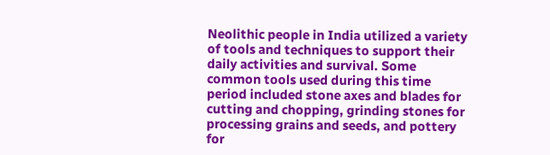Neolithic people in India utilized a variety of tools and techniques to support their daily activities and survival. Some common tools used during this time period included stone axes and blades for cutting and chopping, grinding stones for processing grains and seeds, and pottery for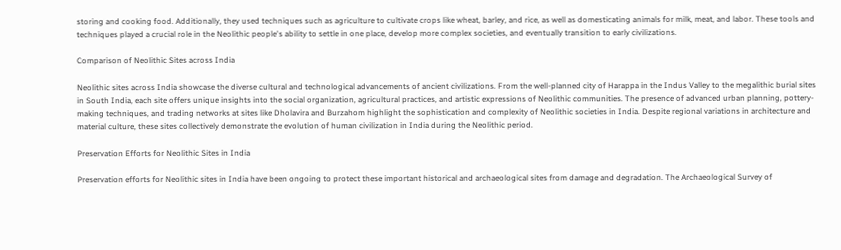storing and cooking food. Additionally, they used techniques such as agriculture to cultivate crops like wheat, barley, and rice, as well as domesticating animals for milk, meat, and labor. These tools and techniques played a crucial role in the Neolithic people's ability to settle in one place, develop more complex societies, and eventually transition to early civilizations.

Comparison of Neolithic Sites across India

Neolithic sites across India showcase the diverse cultural and technological advancements of ancient civilizations. From the well-planned city of Harappa in the Indus Valley to the megalithic burial sites in South India, each site offers unique insights into the social organization, agricultural practices, and artistic expressions of Neolithic communities. The presence of advanced urban planning, pottery-making techniques, and trading networks at sites like Dholavira and Burzahom highlight the sophistication and complexity of Neolithic societies in India. Despite regional variations in architecture and material culture, these sites collectively demonstrate the evolution of human civilization in India during the Neolithic period.

Preservation Efforts for Neolithic Sites in India

Preservation efforts for Neolithic sites in India have been ongoing to protect these important historical and archaeological sites from damage and degradation. The Archaeological Survey of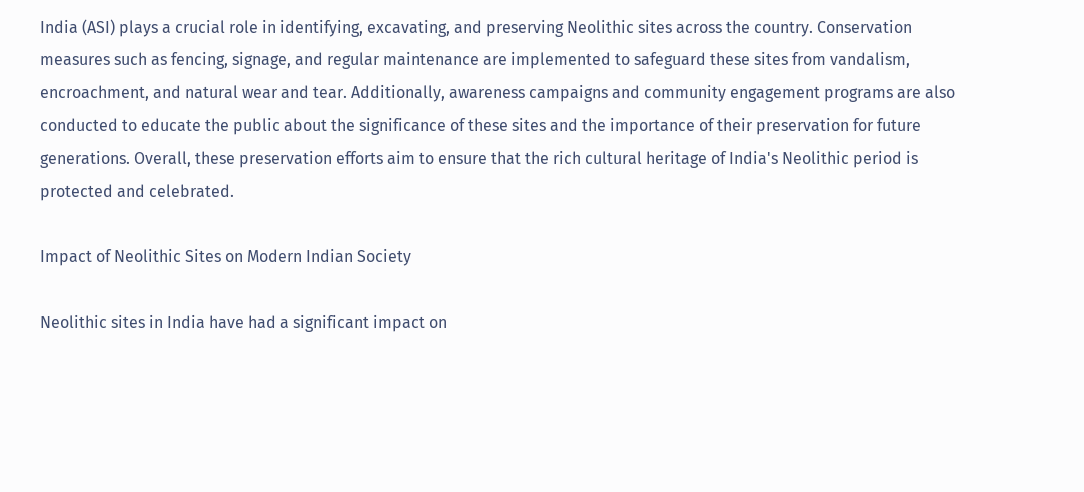India (ASI) plays a crucial role in identifying, excavating, and preserving Neolithic sites across the country. Conservation measures such as fencing, signage, and regular maintenance are implemented to safeguard these sites from vandalism, encroachment, and natural wear and tear. Additionally, awareness campaigns and community engagement programs are also conducted to educate the public about the significance of these sites and the importance of their preservation for future generations. Overall, these preservation efforts aim to ensure that the rich cultural heritage of India's Neolithic period is protected and celebrated.

Impact of Neolithic Sites on Modern Indian Society

Neolithic sites in India have had a significant impact on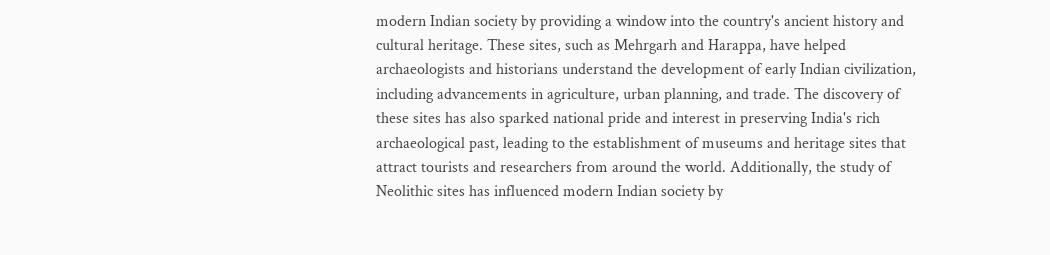modern Indian society by providing a window into the country's ancient history and cultural heritage. These sites, such as Mehrgarh and Harappa, have helped archaeologists and historians understand the development of early Indian civilization, including advancements in agriculture, urban planning, and trade. The discovery of these sites has also sparked national pride and interest in preserving India's rich archaeological past, leading to the establishment of museums and heritage sites that attract tourists and researchers from around the world. Additionally, the study of Neolithic sites has influenced modern Indian society by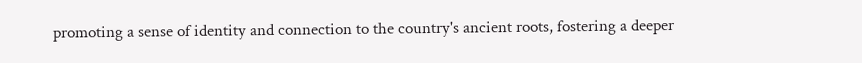promoting a sense of identity and connection to the country's ancient roots, fostering a deeper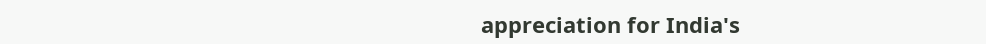appreciation for India's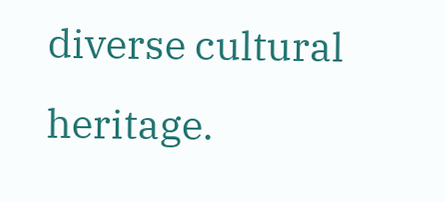diverse cultural heritage.